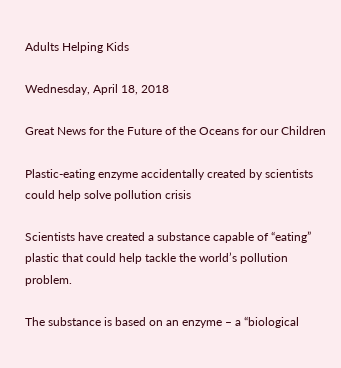Adults Helping Kids

Wednesday, April 18, 2018

Great News for the Future of the Oceans for our Children

Plastic-eating enzyme accidentally created by scientists could help solve pollution crisis

Scientists have created a substance capable of “eating” plastic that could help tackle the world’s pollution problem.

The substance is based on an enzyme – a “biological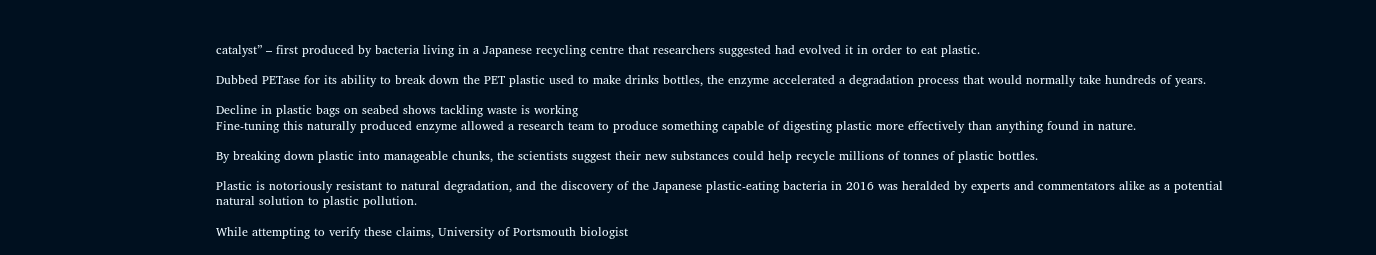catalyst” – first produced by bacteria living in a Japanese recycling centre that researchers suggested had evolved it in order to eat plastic.

Dubbed PETase for its ability to break down the PET plastic used to make drinks bottles, the enzyme accelerated a degradation process that would normally take hundreds of years.

Decline in plastic bags on seabed shows tackling waste is working
Fine-tuning this naturally produced enzyme allowed a research team to produce something capable of digesting plastic more effectively than anything found in nature.

By breaking down plastic into manageable chunks, the scientists suggest their new substances could help recycle millions of tonnes of plastic bottles.

Plastic is notoriously resistant to natural degradation, and the discovery of the Japanese plastic-eating bacteria in 2016 was heralded by experts and commentators alike as a potential natural solution to plastic pollution.

While attempting to verify these claims, University of Portsmouth biologist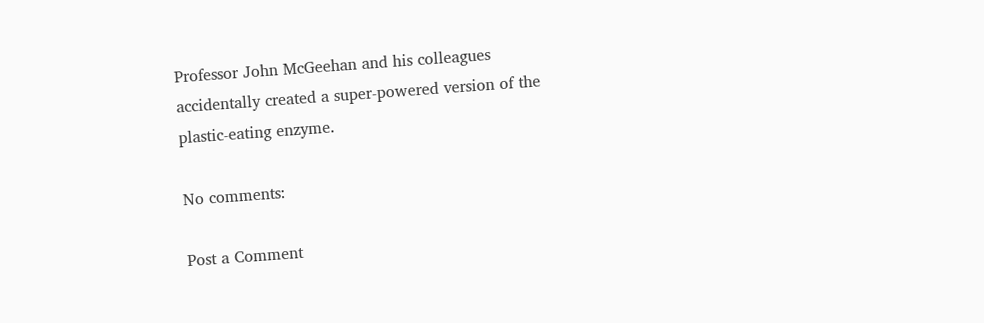Professor John McGeehan and his colleagues accidentally created a super-powered version of the plastic-eating enzyme.

No comments:

Post a Comment